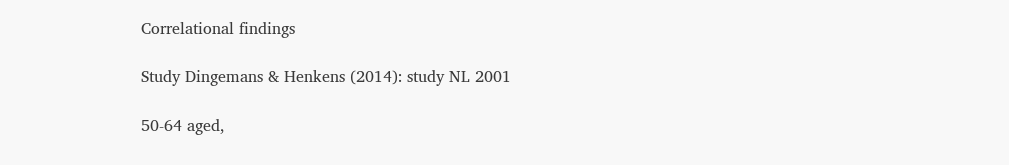Correlational findings

Study Dingemans & Henkens (2014): study NL 2001

50-64 aged,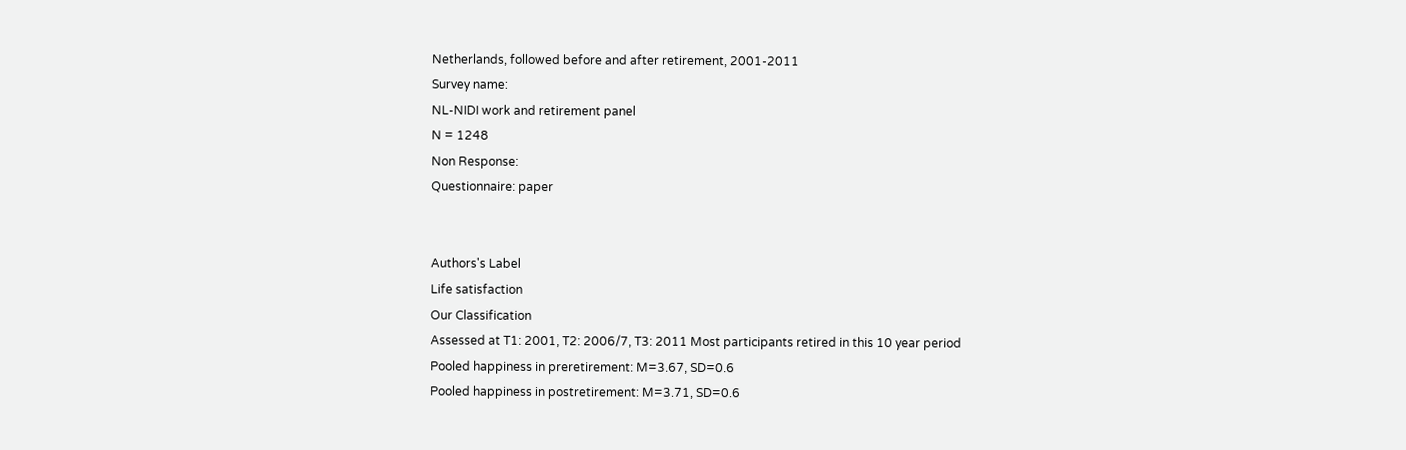Netherlands, followed before and after retirement, 2001-2011
Survey name:
NL-NIDI work and retirement panel
N = 1248
Non Response:
Questionnaire: paper


Authors's Label
Life satisfaction
Our Classification
Assessed at T1: 2001, T2: 2006/7, T3: 2011 Most participants retired in this 10 year period
Pooled happiness in preretirement: M=3.67, SD=0.6
Pooled happiness in postretirement: M=3.71, SD=0.6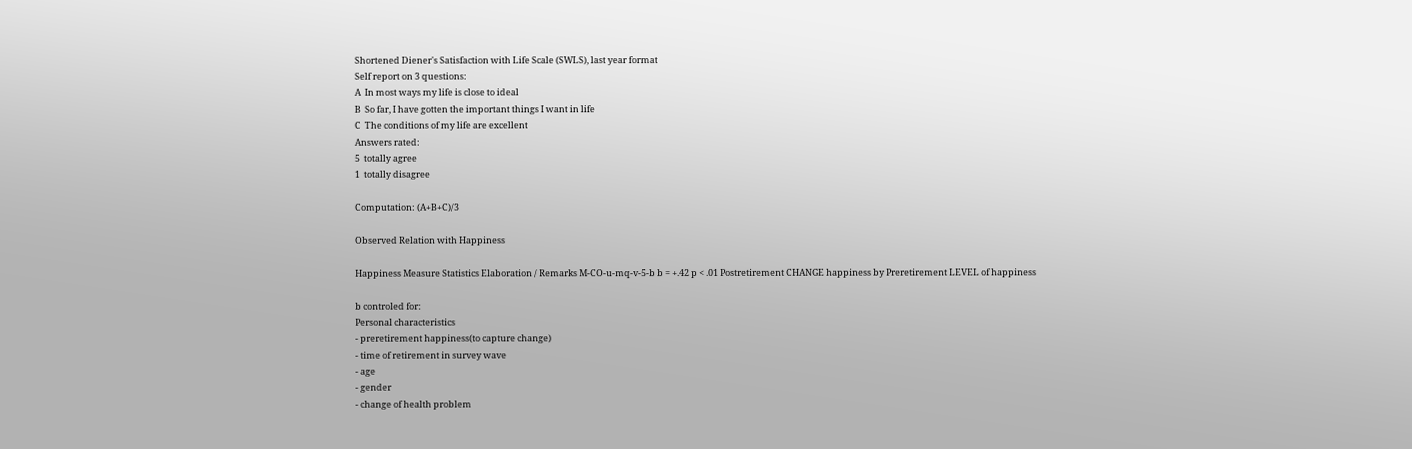Shortened Diener's Satisfaction with Life Scale (SWLS), last year format
Self report on 3 questions:
A  In most ways my life is close to ideal
B  So far, I have gotten the important things I want in life
C  The conditions of my life are excellent
Answers rated:
5  totally agree
1  totally disagree

Computation: (A+B+C)/3

Observed Relation with Happiness

Happiness Measure Statistics Elaboration / Remarks M-CO-u-mq-v-5-b b = +.42 p < .01 Postretirement CHANGE happiness by Preretirement LEVEL of happiness

b controled for:
Personal characteristics
- preretirement happiness(to capture change)
- time of retirement in survey wave
- age
- gender
- change of health problem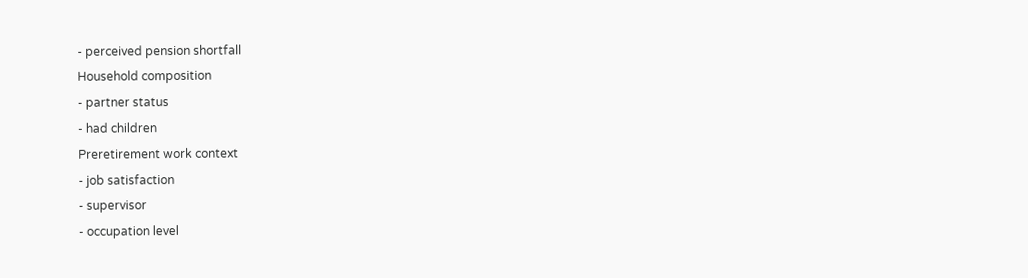- perceived pension shortfall
Household composition
- partner status
- had children
Preretirement work context
- job satisfaction
- supervisor
- occupation level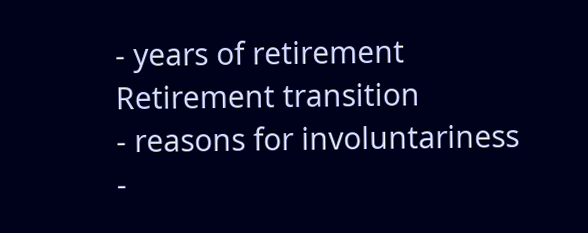- years of retirement
Retirement transition
- reasons for involuntariness
-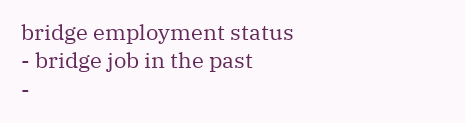bridge employment status
- bridge job in the past
-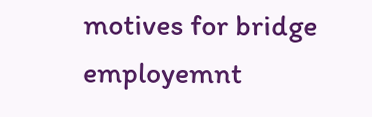motives for bridge employemnt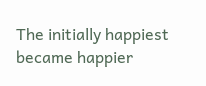The initially happiest became happier